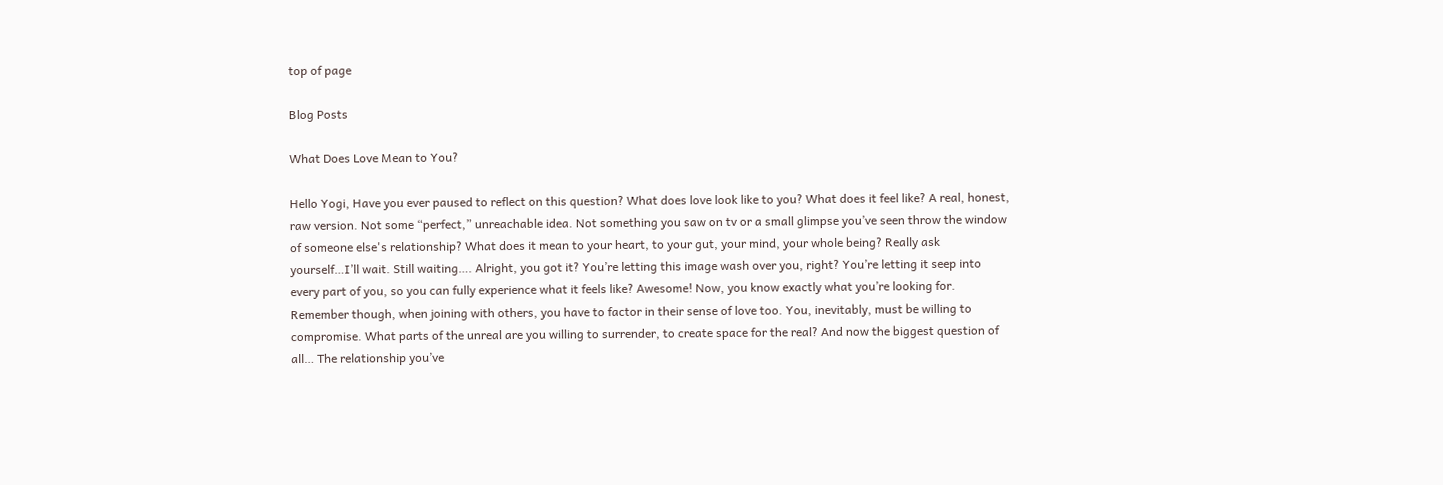top of page

Blog Posts

What Does Love Mean to You?

Hello Yogi, Have you ever paused to reflect on this question? What does love look like to you? What does it feel like? A real, honest, raw version. Not some “perfect,” unreachable idea. Not something you saw on tv or a small glimpse you’ve seen throw the window of someone else's relationship? What does it mean to your heart, to your gut, your mind, your whole being? Really ask yourself…I’ll wait. Still waiting…. Alright, you got it? You’re letting this image wash over you, right? You’re letting it seep into every part of you, so you can fully experience what it feels like? Awesome! Now, you know exactly what you’re looking for. Remember though, when joining with others, you have to factor in their sense of love too. You, inevitably, must be willing to compromise. What parts of the unreal are you willing to surrender, to create space for the real? And now the biggest question of all… The relationship you’ve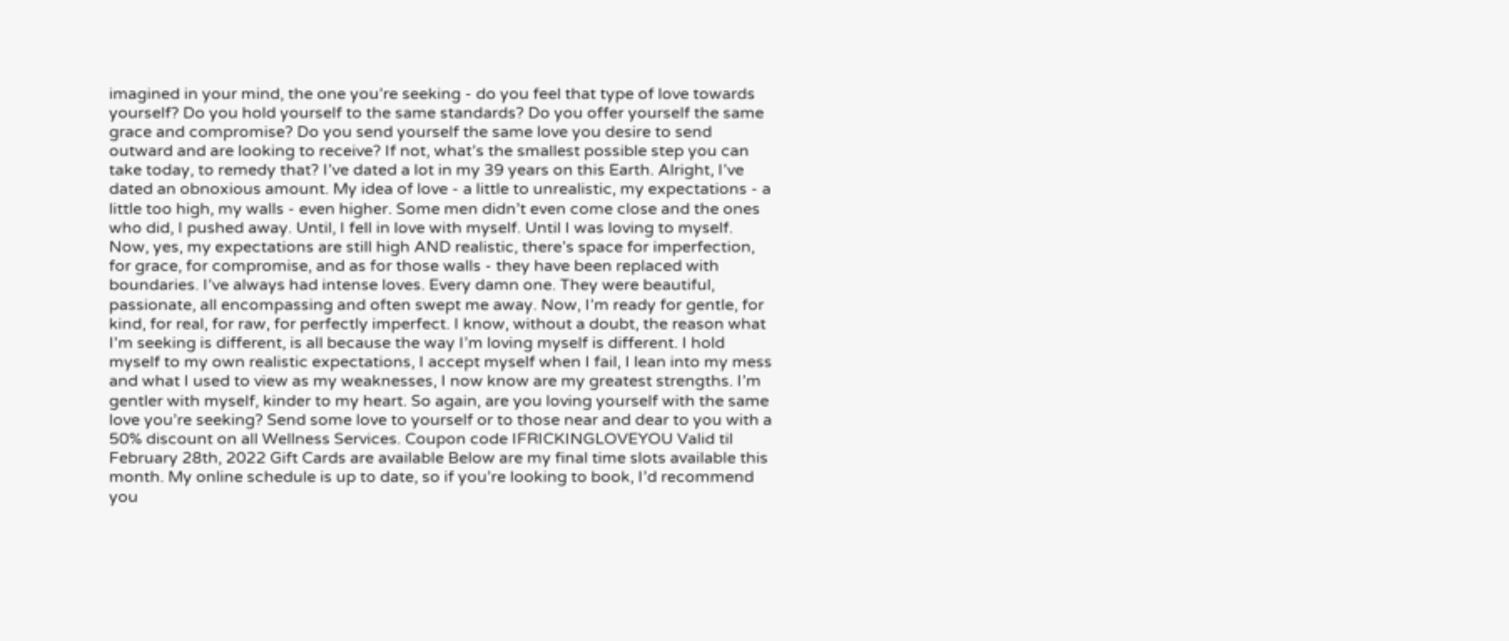imagined in your mind, the one you’re seeking - do you feel that type of love towards yourself? Do you hold yourself to the same standards? Do you offer yourself the same grace and compromise? Do you send yourself the same love you desire to send outward and are looking to receive? If not, what’s the smallest possible step you can take today, to remedy that? I’ve dated a lot in my 39 years on this Earth. Alright, I’ve dated an obnoxious amount. My idea of love - a little to unrealistic, my expectations - a little too high, my walls - even higher. Some men didn’t even come close and the ones who did, I pushed away. Until, I fell in love with myself. Until I was loving to myself. Now, yes, my expectations are still high AND realistic, there’s space for imperfection, for grace, for compromise, and as for those walls - they have been replaced with boundaries. I’ve always had intense loves. Every damn one. They were beautiful, passionate, all encompassing and often swept me away. Now, I’m ready for gentle, for kind, for real, for raw, for perfectly imperfect. I know, without a doubt, the reason what I'm seeking is different, is all because the way I’m loving myself is different. I hold myself to my own realistic expectations, I accept myself when I fail, I lean into my mess and what I used to view as my weaknesses, I now know are my greatest strengths. I’m gentler with myself, kinder to my heart. So again, are you loving yourself with the same love you’re seeking? Send some love to yourself or to those near and dear to you with a 50% discount on all Wellness Services. Coupon code IFRICKINGLOVEYOU Valid til February 28th, 2022 Gift Cards are available Below are my final time slots available this month. My online schedule is up to date, so if you’re looking to book, I’d recommend you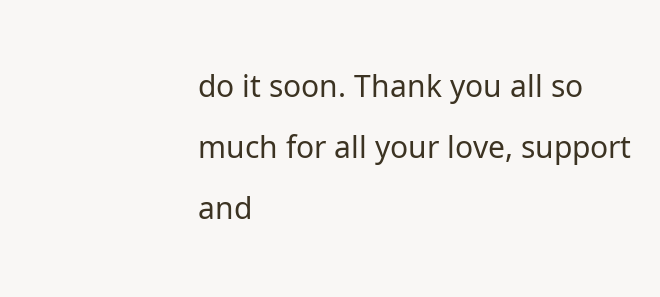do it soon. Thank you all so much for all your love, support and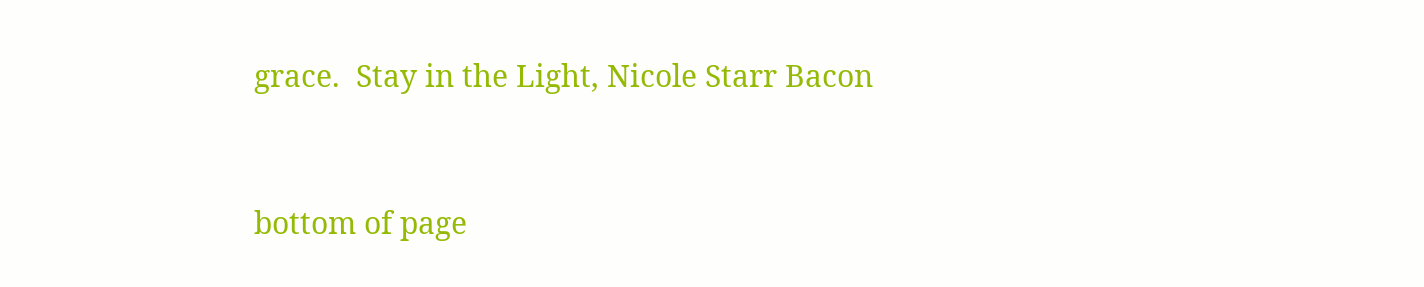grace.  Stay in the Light, Nicole Starr Bacon


bottom of page